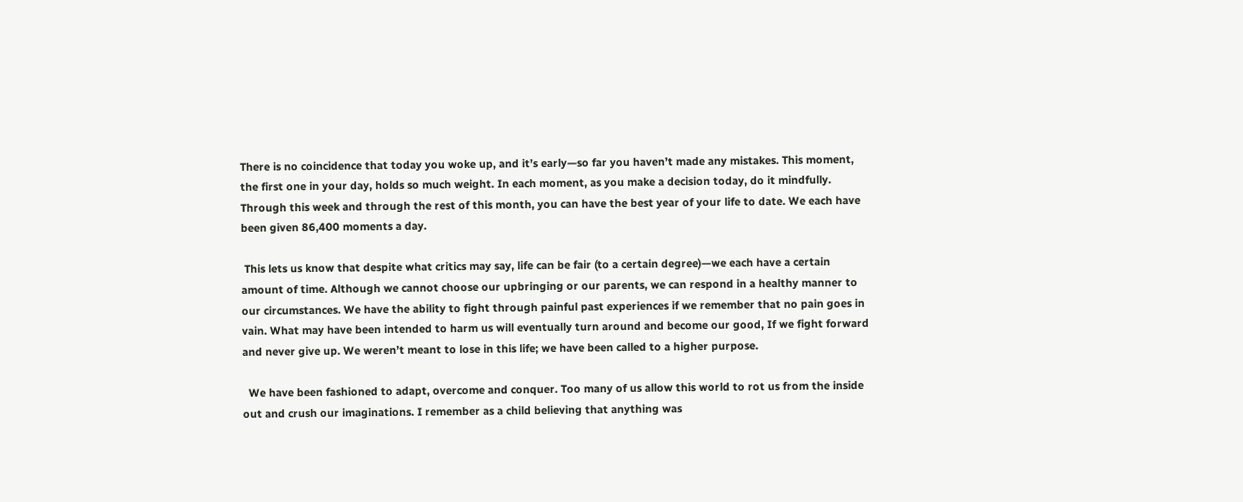There is no coincidence that today you woke up, and it’s early—so far you haven’t made any mistakes. This moment, the first one in your day, holds so much weight. In each moment, as you make a decision today, do it mindfully. Through this week and through the rest of this month, you can have the best year of your life to date. We each have been given 86,400 moments a day.

 This lets us know that despite what critics may say, life can be fair (to a certain degree)—we each have a certain amount of time. Although we cannot choose our upbringing or our parents, we can respond in a healthy manner to our circumstances. We have the ability to fight through painful past experiences if we remember that no pain goes in vain. What may have been intended to harm us will eventually turn around and become our good, If we fight forward and never give up. We weren’t meant to lose in this life; we have been called to a higher purpose.

  We have been fashioned to adapt, overcome and conquer. Too many of us allow this world to rot us from the inside out and crush our imaginations. I remember as a child believing that anything was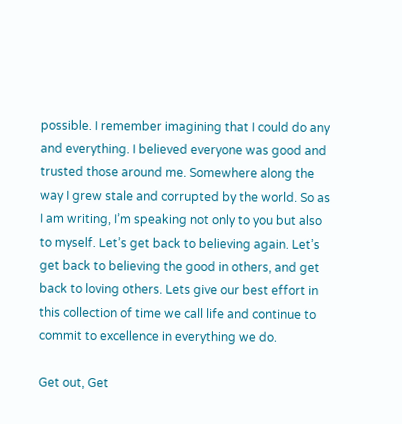possible. I remember imagining that I could do any and everything. I believed everyone was good and trusted those around me. Somewhere along the way I grew stale and corrupted by the world. So as I am writing, I’m speaking not only to you but also to myself. Let’s get back to believing again. Let’s get back to believing the good in others, and get back to loving others. Lets give our best effort in this collection of time we call life and continue to commit to excellence in everything we do.

Get out, Get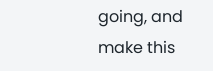going, and make this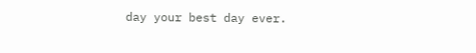day your best day ever.